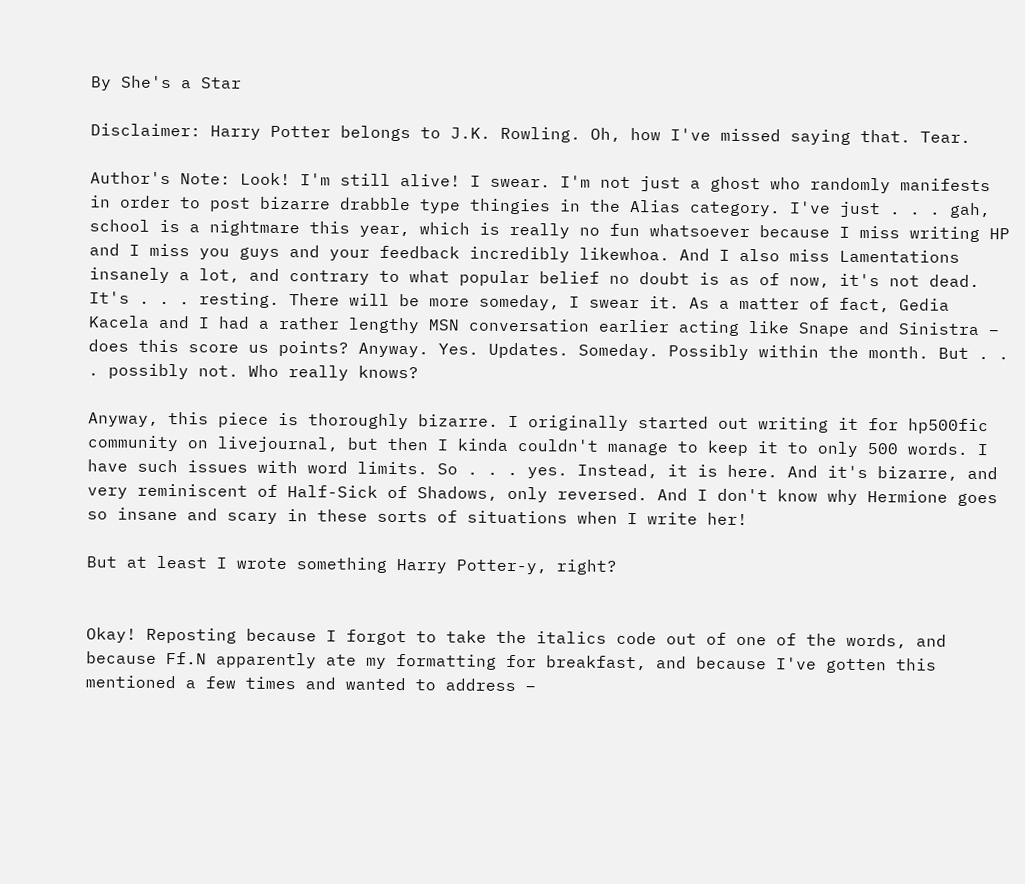By She's a Star

Disclaimer: Harry Potter belongs to J.K. Rowling. Oh, how I've missed saying that. Tear.

Author's Note: Look! I'm still alive! I swear. I'm not just a ghost who randomly manifests in order to post bizarre drabble type thingies in the Alias category. I've just . . . gah, school is a nightmare this year, which is really no fun whatsoever because I miss writing HP and I miss you guys and your feedback incredibly likewhoa. And I also miss Lamentations insanely a lot, and contrary to what popular belief no doubt is as of now, it's not dead. It's . . . resting. There will be more someday, I swear it. As a matter of fact, Gedia Kacela and I had a rather lengthy MSN conversation earlier acting like Snape and Sinistra – does this score us points? Anyway. Yes. Updates. Someday. Possibly within the month. But . . . possibly not. Who really knows?

Anyway, this piece is thoroughly bizarre. I originally started out writing it for hp500fic community on livejournal, but then I kinda couldn't manage to keep it to only 500 words. I have such issues with word limits. So . . . yes. Instead, it is here. And it's bizarre, and very reminiscent of Half-Sick of Shadows, only reversed. And I don't know why Hermione goes so insane and scary in these sorts of situations when I write her!

But at least I wrote something Harry Potter-y, right?


Okay! Reposting because I forgot to take the italics code out of one of the words, and because Ff.N apparently ate my formatting for breakfast, and because I've gotten this mentioned a few times and wanted to address –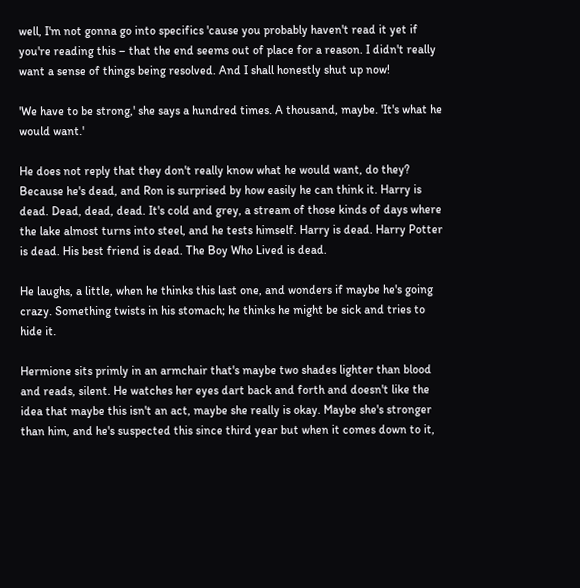well, I'm not gonna go into specifics 'cause you probably haven't read it yet if you're reading this – that the end seems out of place for a reason. I didn't really want a sense of things being resolved. And I shall honestly shut up now!

'We have to be strong,' she says a hundred times. A thousand, maybe. 'It's what he would want.'

He does not reply that they don't really know what he would want, do they? Because he's dead, and Ron is surprised by how easily he can think it. Harry is dead. Dead, dead, dead. It's cold and grey, a stream of those kinds of days where the lake almost turns into steel, and he tests himself. Harry is dead. Harry Potter is dead. His best friend is dead. The Boy Who Lived is dead.

He laughs, a little, when he thinks this last one, and wonders if maybe he's going crazy. Something twists in his stomach; he thinks he might be sick and tries to hide it.

Hermione sits primly in an armchair that's maybe two shades lighter than blood and reads, silent. He watches her eyes dart back and forth and doesn't like the idea that maybe this isn't an act, maybe she really is okay. Maybe she's stronger than him, and he's suspected this since third year but when it comes down to it,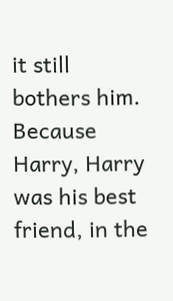it still bothers him. Because Harry, Harry was his best friend, in the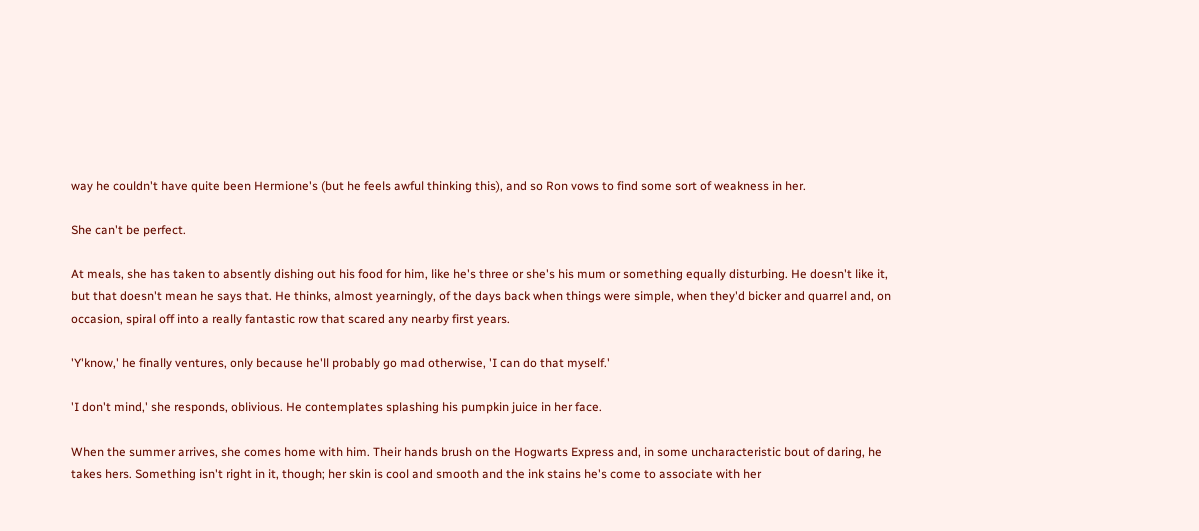way he couldn't have quite been Hermione's (but he feels awful thinking this), and so Ron vows to find some sort of weakness in her.

She can't be perfect.

At meals, she has taken to absently dishing out his food for him, like he's three or she's his mum or something equally disturbing. He doesn't like it, but that doesn't mean he says that. He thinks, almost yearningly, of the days back when things were simple, when they'd bicker and quarrel and, on occasion, spiral off into a really fantastic row that scared any nearby first years.

'Y'know,' he finally ventures, only because he'll probably go mad otherwise, 'I can do that myself.'

'I don't mind,' she responds, oblivious. He contemplates splashing his pumpkin juice in her face.

When the summer arrives, she comes home with him. Their hands brush on the Hogwarts Express and, in some uncharacteristic bout of daring, he takes hers. Something isn't right in it, though; her skin is cool and smooth and the ink stains he's come to associate with her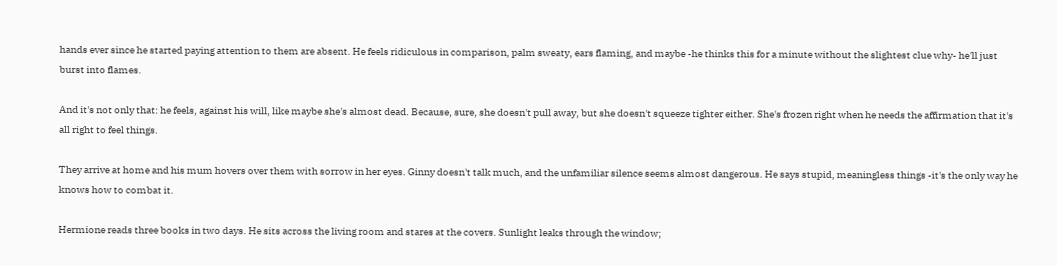hands ever since he started paying attention to them are absent. He feels ridiculous in comparison, palm sweaty, ears flaming, and maybe -he thinks this for a minute without the slightest clue why- he'll just burst into flames.

And it's not only that: he feels, against his will, like maybe she's almost dead. Because, sure, she doesn't pull away, but she doesn't squeeze tighter either. She's frozen right when he needs the affirmation that it's all right to feel things.

They arrive at home and his mum hovers over them with sorrow in her eyes. Ginny doesn't talk much, and the unfamiliar silence seems almost dangerous. He says stupid, meaningless things -it's the only way he knows how to combat it.

Hermione reads three books in two days. He sits across the living room and stares at the covers. Sunlight leaks through the window;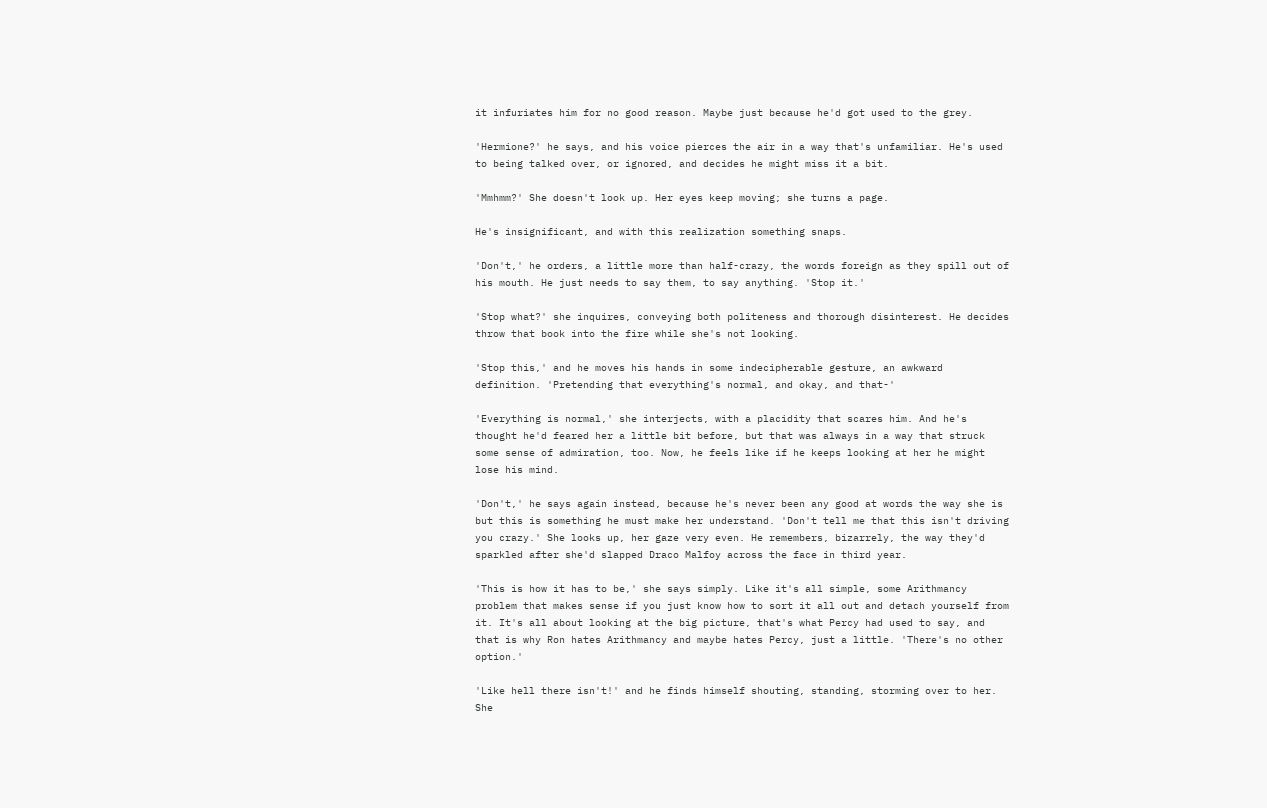it infuriates him for no good reason. Maybe just because he'd got used to the grey.

'Hermione?' he says, and his voice pierces the air in a way that's unfamiliar. He's used to being talked over, or ignored, and decides he might miss it a bit.

'Mmhmm?' She doesn't look up. Her eyes keep moving; she turns a page.

He's insignificant, and with this realization something snaps.

'Don't,' he orders, a little more than half-crazy, the words foreign as they spill out of his mouth. He just needs to say them, to say anything. 'Stop it.'

'Stop what?' she inquires, conveying both politeness and thorough disinterest. He decides throw that book into the fire while she's not looking.

'Stop this,' and he moves his hands in some indecipherable gesture, an awkward definition. 'Pretending that everything's normal, and okay, and that-'

'Everything is normal,' she interjects, with a placidity that scares him. And he's thought he'd feared her a little bit before, but that was always in a way that struck some sense of admiration, too. Now, he feels like if he keeps looking at her he might lose his mind.

'Don't,' he says again instead, because he's never been any good at words the way she is but this is something he must make her understand. 'Don't tell me that this isn't driving you crazy.' She looks up, her gaze very even. He remembers, bizarrely, the way they'd sparkled after she'd slapped Draco Malfoy across the face in third year.

'This is how it has to be,' she says simply. Like it's all simple, some Arithmancy problem that makes sense if you just know how to sort it all out and detach yourself from it. It's all about looking at the big picture, that's what Percy had used to say, and that is why Ron hates Arithmancy and maybe hates Percy, just a little. 'There's no other option.'

'Like hell there isn't!' and he finds himself shouting, standing, storming over to her. She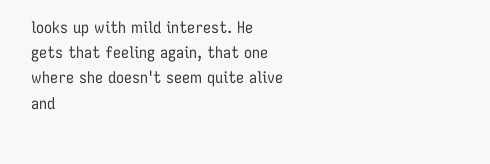looks up with mild interest. He gets that feeling again, that one where she doesn't seem quite alive and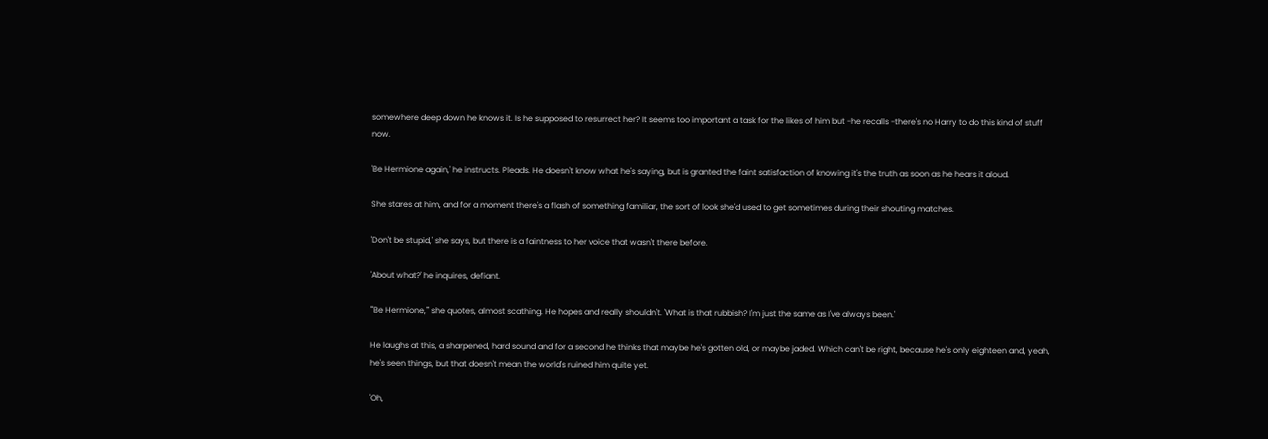somewhere deep down he knows it. Is he supposed to resurrect her? It seems too important a task for the likes of him but -he recalls -there's no Harry to do this kind of stuff now.

'Be Hermione again,' he instructs. Pleads. He doesn't know what he's saying, but is granted the faint satisfaction of knowing it's the truth as soon as he hears it aloud.

She stares at him, and for a moment there's a flash of something familiar, the sort of look she'd used to get sometimes during their shouting matches.

'Don't be stupid,' she says, but there is a faintness to her voice that wasn't there before.

'About what?' he inquires, defiant.

'"Be Hermione,"' she quotes, almost scathing. He hopes and really shouldn't. 'What is that rubbish? I'm just the same as I've always been.'

He laughs at this, a sharpened, hard sound and for a second he thinks that maybe he's gotten old, or maybe jaded. Which can't be right, because he's only eighteen and, yeah, he's seen things, but that doesn't mean the world's ruined him quite yet.

'Oh,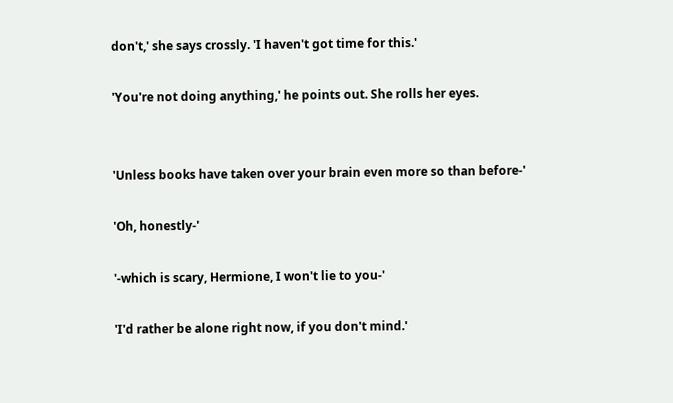don't,' she says crossly. 'I haven't got time for this.'

'You're not doing anything,' he points out. She rolls her eyes.


'Unless books have taken over your brain even more so than before-'

'Oh, honestly-'

'-which is scary, Hermione, I won't lie to you-'

'I'd rather be alone right now, if you don't mind.'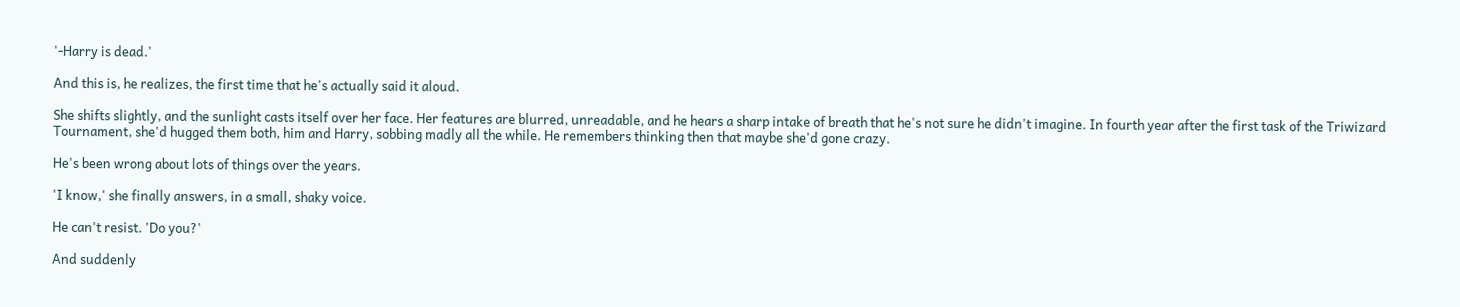'-Harry is dead.'

And this is, he realizes, the first time that he's actually said it aloud.

She shifts slightly, and the sunlight casts itself over her face. Her features are blurred, unreadable, and he hears a sharp intake of breath that he's not sure he didn't imagine. In fourth year after the first task of the Triwizard Tournament, she'd hugged them both, him and Harry, sobbing madly all the while. He remembers thinking then that maybe she'd gone crazy.

He's been wrong about lots of things over the years.

'I know,' she finally answers, in a small, shaky voice.

He can't resist. 'Do you?'

And suddenly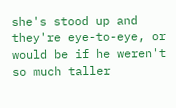she's stood up and they're eye-to-eye, or would be if he weren't so much taller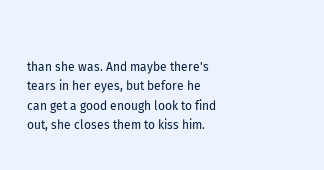than she was. And maybe there's tears in her eyes, but before he can get a good enough look to find out, she closes them to kiss him.